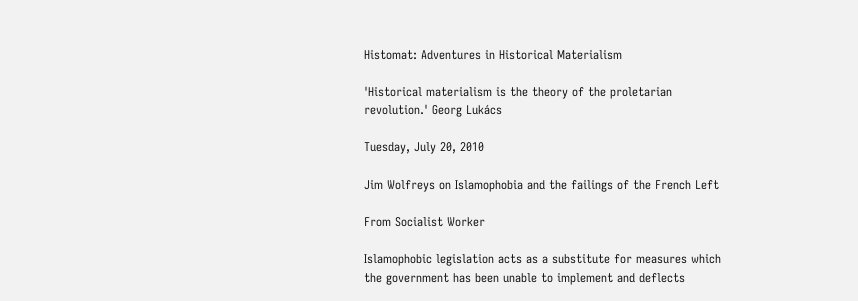Histomat: Adventures in Historical Materialism

'Historical materialism is the theory of the proletarian revolution.' Georg Lukács

Tuesday, July 20, 2010

Jim Wolfreys on Islamophobia and the failings of the French Left

From Socialist Worker

Islamophobic legislation acts as a substitute for measures which the government has been unable to implement and deflects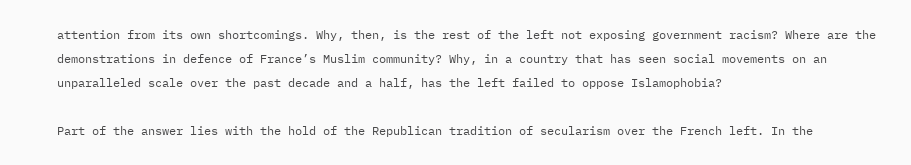attention from its own shortcomings. Why, then, is the rest of the left not exposing government racism? Where are the demonstrations in defence of France’s Muslim community? Why, in a country that has seen social movements on an unparalleled scale over the past decade and a half, has the left failed to oppose Islamophobia?

Part of the answer lies with the hold of the Republican tradition of secularism over the French left. In the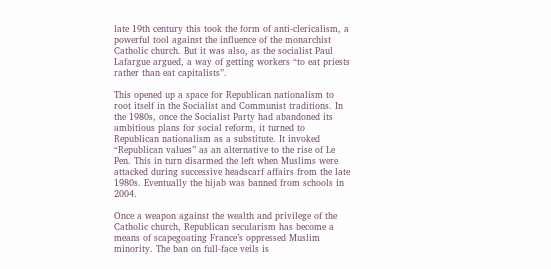late 19th century this took the form of anti-clericalism, a powerful tool against the influence of the monarchist Catholic church. But it was also, as the socialist Paul Lafargue argued, a way of getting workers “to eat priests rather than eat capitalists”.

This opened up a space for Republican nationalism to root itself in the Socialist and Communist traditions. In the 1980s, once the Socialist Party had abandoned its ambitious plans for social reform, it turned to Republican nationalism as a substitute. It invoked “Republican values” as an alternative to the rise of Le Pen. This in turn disarmed the left when Muslims were attacked during successive headscarf affairs from the late 1980s. Eventually the hijab was banned from schools in 2004.

Once a weapon against the wealth and privilege of the Catholic church, Republican secularism has become a means of scapegoating France’s oppressed Muslim minority. The ban on full-face veils is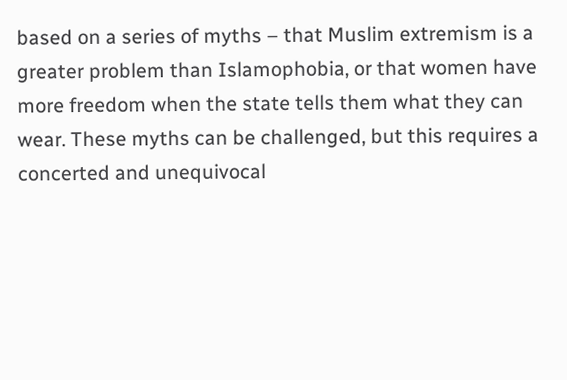based on a series of myths – that Muslim extremism is a greater problem than Islamophobia, or that women have more freedom when the state tells them what they can wear. These myths can be challenged, but this requires a concerted and unequivocal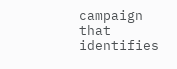campaign that identifies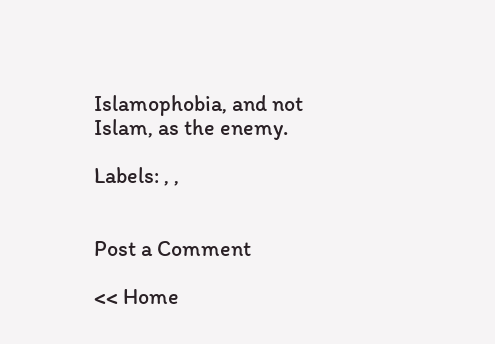Islamophobia, and not Islam, as the enemy.

Labels: , ,


Post a Comment

<< Home